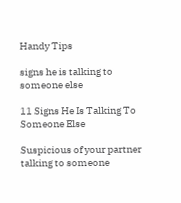Handy Tips

signs he is talking to someone else

11 Signs He Is Talking To Someone Else

Suspicious of your partner talking to someone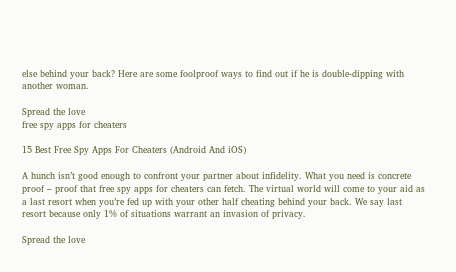else behind your back? Here are some foolproof ways to find out if he is double-dipping with another woman.

Spread the love
free spy apps for cheaters

15 Best Free Spy Apps For Cheaters (Android And iOS)

A hunch isn’t good enough to confront your partner about infidelity. What you need is concrete proof – proof that free spy apps for cheaters can fetch. The virtual world will come to your aid as a last resort when you’re fed up with your other half cheating behind your back. We say last resort because only 1% of situations warrant an invasion of privacy.

Spread the love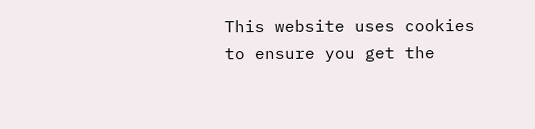This website uses cookies to ensure you get the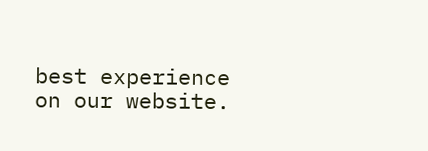best experience on our website.